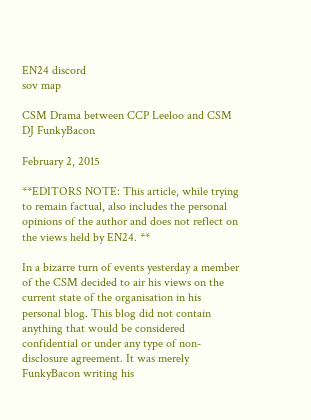EN24 discord
sov map

CSM Drama between CCP Leeloo and CSM DJ FunkyBacon

February 2, 2015

**EDITORS NOTE: This article, while trying to remain factual, also includes the personal opinions of the author and does not reflect on the views held by EN24. **

In a bizarre turn of events yesterday a member of the CSM decided to air his views on the current state of the organisation in his personal blog. This blog did not contain anything that would be considered confidential or under any type of non-disclosure agreement. It was merely FunkyBacon writing his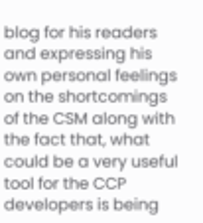blog for his readers and expressing his own personal feelings on the shortcomings of the CSM along with the fact that, what could be a very useful tool for the CCP developers is being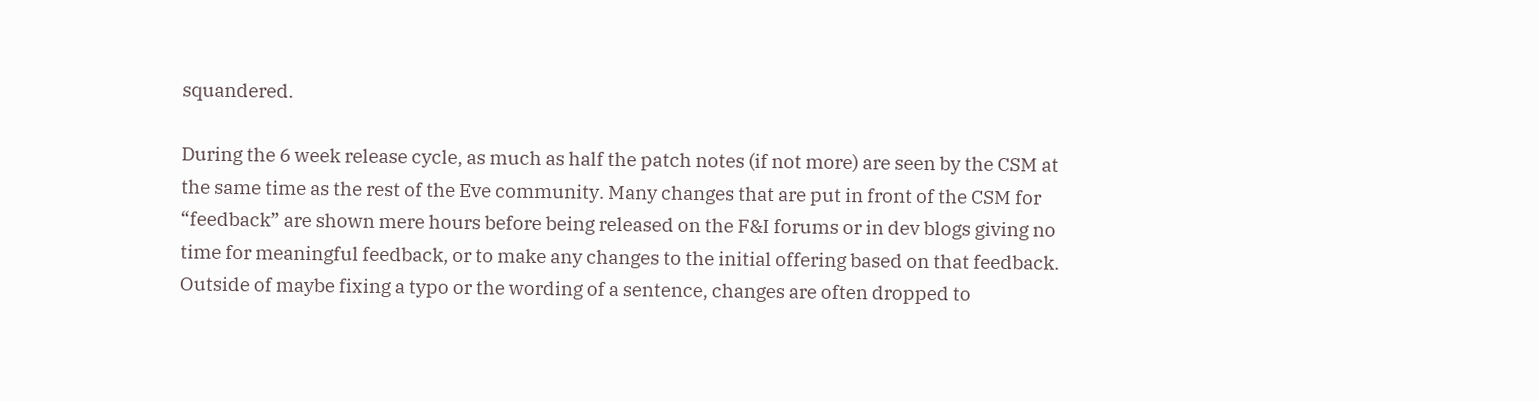squandered.

During the 6 week release cycle, as much as half the patch notes (if not more) are seen by the CSM at the same time as the rest of the Eve community. Many changes that are put in front of the CSM for “feedback” are shown mere hours before being released on the F&I forums or in dev blogs giving no time for meaningful feedback, or to make any changes to the initial offering based on that feedback. Outside of maybe fixing a typo or the wording of a sentence, changes are often dropped to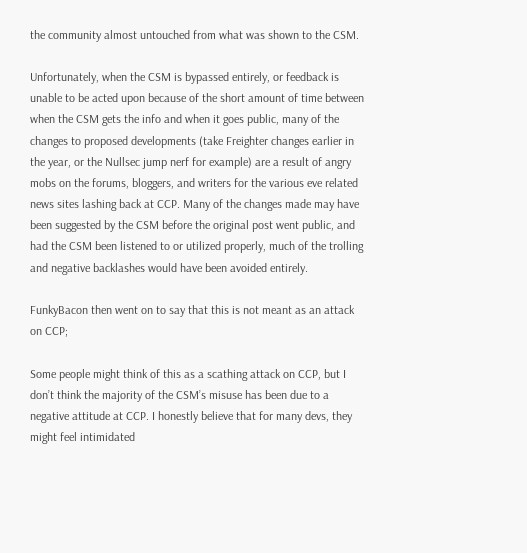the community almost untouched from what was shown to the CSM.

Unfortunately, when the CSM is bypassed entirely, or feedback is unable to be acted upon because of the short amount of time between when the CSM gets the info and when it goes public, many of the changes to proposed developments (take Freighter changes earlier in the year, or the Nullsec jump nerf for example) are a result of angry mobs on the forums, bloggers, and writers for the various eve related news sites lashing back at CCP. Many of the changes made may have been suggested by the CSM before the original post went public, and had the CSM been listened to or utilized properly, much of the trolling and negative backlashes would have been avoided entirely.

FunkyBacon then went on to say that this is not meant as an attack on CCP;

Some people might think of this as a scathing attack on CCP, but I don’t think the majority of the CSM’s misuse has been due to a negative attitude at CCP. I honestly believe that for many devs, they might feel intimidated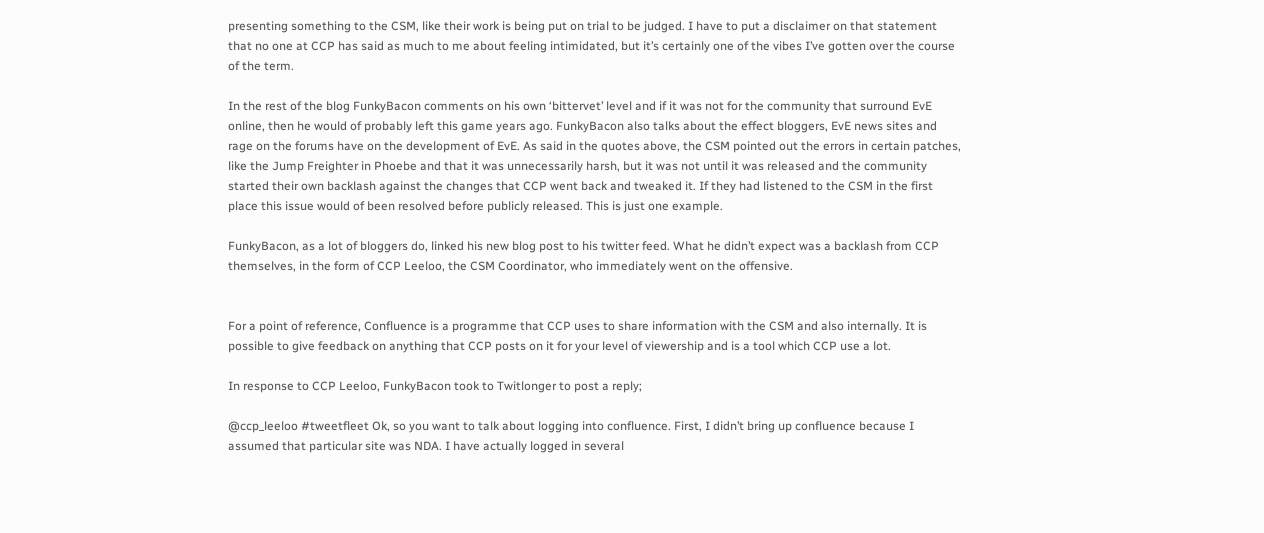presenting something to the CSM, like their work is being put on trial to be judged. I have to put a disclaimer on that statement that no one at CCP has said as much to me about feeling intimidated, but it’s certainly one of the vibes I’ve gotten over the course of the term.

In the rest of the blog FunkyBacon comments on his own ‘bittervet’ level and if it was not for the community that surround EvE online, then he would of probably left this game years ago. FunkyBacon also talks about the effect bloggers, EvE news sites and rage on the forums have on the development of EvE. As said in the quotes above, the CSM pointed out the errors in certain patches, like the Jump Freighter in Phoebe and that it was unnecessarily harsh, but it was not until it was released and the community started their own backlash against the changes that CCP went back and tweaked it. If they had listened to the CSM in the first place this issue would of been resolved before publicly released. This is just one example.

FunkyBacon, as a lot of bloggers do, linked his new blog post to his twitter feed. What he didn’t expect was a backlash from CCP themselves, in the form of CCP Leeloo, the CSM Coordinator, who immediately went on the offensive.


For a point of reference, Confluence is a programme that CCP uses to share information with the CSM and also internally. It is possible to give feedback on anything that CCP posts on it for your level of viewership and is a tool which CCP use a lot.

In response to CCP Leeloo, FunkyBacon took to Twitlonger to post a reply;

@ccp_leeloo #tweetfleet Ok, so you want to talk about logging into confluence. First, I didn’t bring up confluence because I assumed that particular site was NDA. I have actually logged in several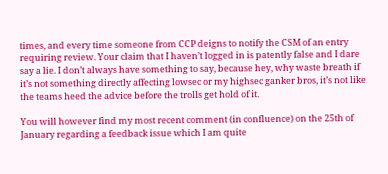times, and every time someone from CCP deigns to notify the CSM of an entry requiring review. Your claim that I haven’t logged in is patently false and I dare say a lie. I don’t always have something to say, because hey, why waste breath if it’s not something directly affecting lowsec or my highsec ganker bros, it’s not like the teams heed the advice before the trolls get hold of it.

You will however find my most recent comment (in confluence) on the 25th of January regarding a feedback issue which I am quite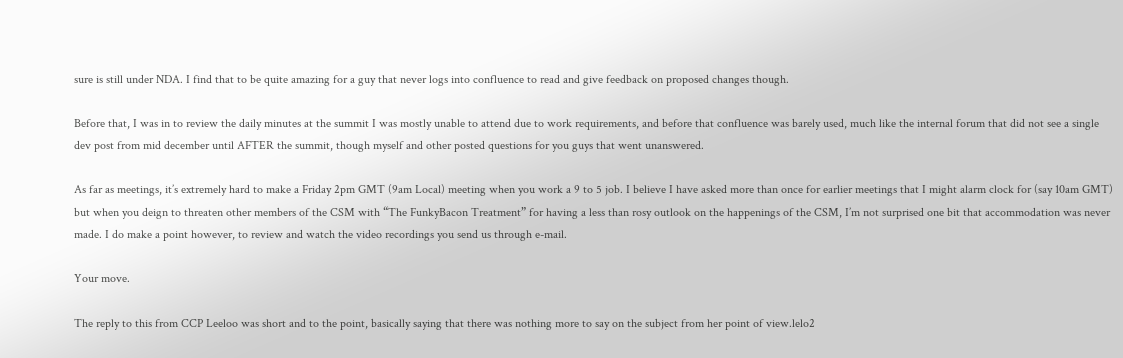sure is still under NDA. I find that to be quite amazing for a guy that never logs into confluence to read and give feedback on proposed changes though.

Before that, I was in to review the daily minutes at the summit I was mostly unable to attend due to work requirements, and before that confluence was barely used, much like the internal forum that did not see a single dev post from mid december until AFTER the summit, though myself and other posted questions for you guys that went unanswered.

As far as meetings, it’s extremely hard to make a Friday 2pm GMT (9am Local) meeting when you work a 9 to 5 job. I believe I have asked more than once for earlier meetings that I might alarm clock for (say 10am GMT) but when you deign to threaten other members of the CSM with “The FunkyBacon Treatment” for having a less than rosy outlook on the happenings of the CSM, I’m not surprised one bit that accommodation was never made. I do make a point however, to review and watch the video recordings you send us through e-mail.

Your move.

The reply to this from CCP Leeloo was short and to the point, basically saying that there was nothing more to say on the subject from her point of view.lelo2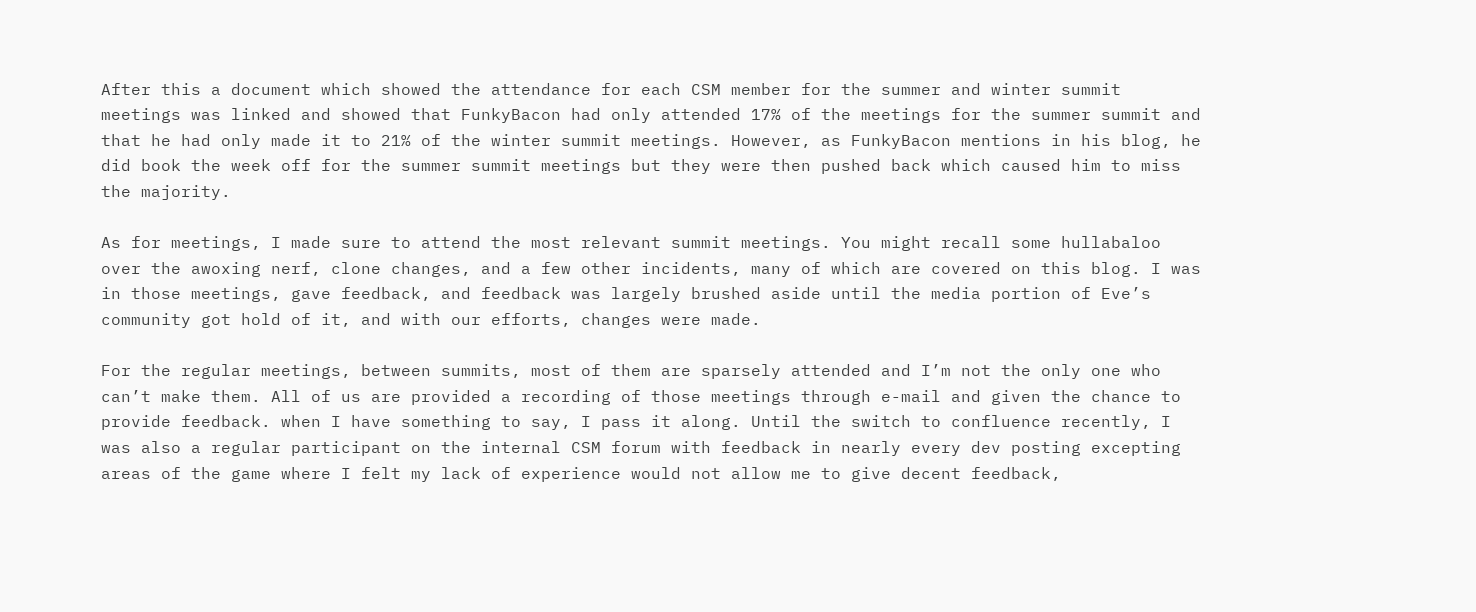After this a document which showed the attendance for each CSM member for the summer and winter summit meetings was linked and showed that FunkyBacon had only attended 17% of the meetings for the summer summit and that he had only made it to 21% of the winter summit meetings. However, as FunkyBacon mentions in his blog, he did book the week off for the summer summit meetings but they were then pushed back which caused him to miss the majority.

As for meetings, I made sure to attend the most relevant summit meetings. You might recall some hullabaloo over the awoxing nerf, clone changes, and a few other incidents, many of which are covered on this blog. I was in those meetings, gave feedback, and feedback was largely brushed aside until the media portion of Eve’s community got hold of it, and with our efforts, changes were made.

For the regular meetings, between summits, most of them are sparsely attended and I’m not the only one who can’t make them. All of us are provided a recording of those meetings through e-mail and given the chance to provide feedback. when I have something to say, I pass it along. Until the switch to confluence recently, I was also a regular participant on the internal CSM forum with feedback in nearly every dev posting excepting areas of the game where I felt my lack of experience would not allow me to give decent feedback,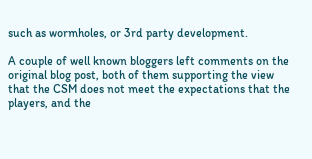such as wormholes, or 3rd party development.

A couple of well known bloggers left comments on the original blog post, both of them supporting the view that the CSM does not meet the expectations that the players, and the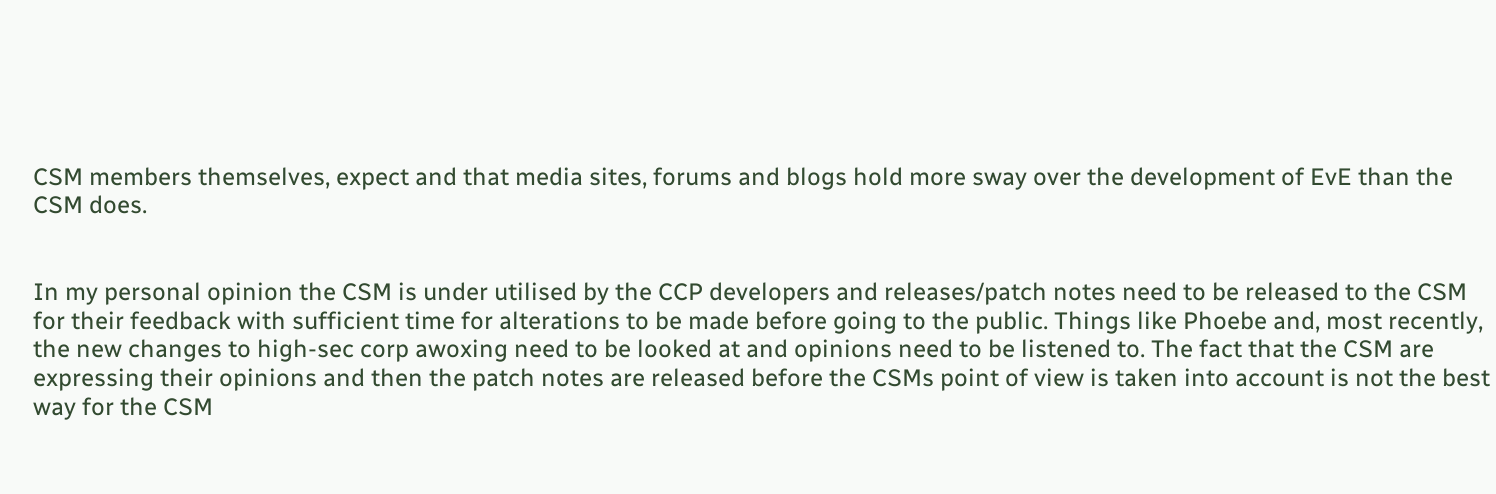CSM members themselves, expect and that media sites, forums and blogs hold more sway over the development of EvE than the CSM does.


In my personal opinion the CSM is under utilised by the CCP developers and releases/patch notes need to be released to the CSM for their feedback with sufficient time for alterations to be made before going to the public. Things like Phoebe and, most recently, the new changes to high-sec corp awoxing need to be looked at and opinions need to be listened to. The fact that the CSM are expressing their opinions and then the patch notes are released before the CSMs point of view is taken into account is not the best way for the CSM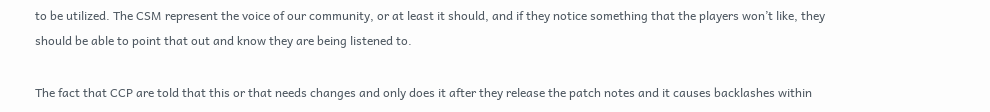to be utilized. The CSM represent the voice of our community, or at least it should, and if they notice something that the players won’t like, they should be able to point that out and know they are being listened to.

The fact that CCP are told that this or that needs changes and only does it after they release the patch notes and it causes backlashes within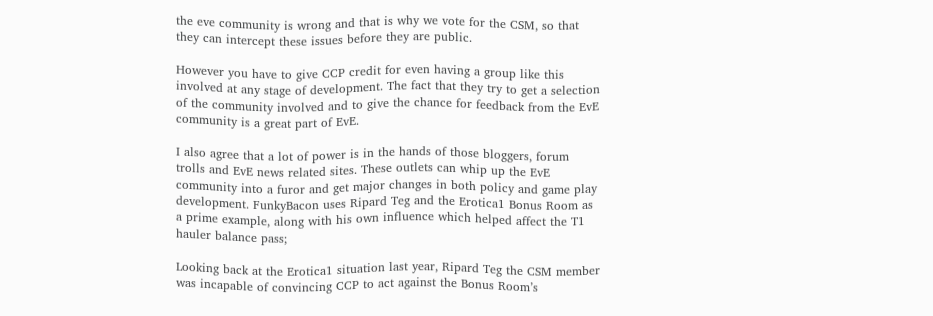the eve community is wrong and that is why we vote for the CSM, so that they can intercept these issues before they are public.

However you have to give CCP credit for even having a group like this involved at any stage of development. The fact that they try to get a selection of the community involved and to give the chance for feedback from the EvE community is a great part of EvE.

I also agree that a lot of power is in the hands of those bloggers, forum trolls and EvE news related sites. These outlets can whip up the EvE community into a furor and get major changes in both policy and game play development. FunkyBacon uses Ripard Teg and the Erotica1 Bonus Room as a prime example, along with his own influence which helped affect the T1 hauler balance pass;

Looking back at the Erotica1 situation last year, Ripard Teg the CSM member was incapable of convincing CCP to act against the Bonus Room’s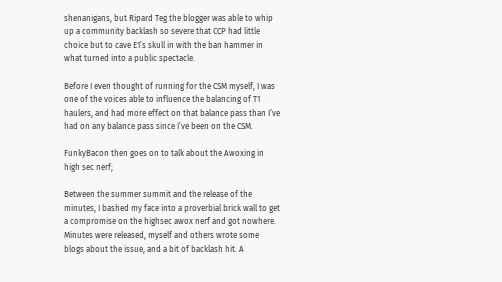shenanigans, but Ripard Teg the blogger was able to whip up a community backlash so severe that CCP had little choice but to cave E1’s skull in with the ban hammer in what turned into a public spectacle.

Before I even thought of running for the CSM myself, I was one of the voices able to influence the balancing of T1 haulers, and had more effect on that balance pass than I’ve had on any balance pass since I’ve been on the CSM.

FunkyBacon then goes on to talk about the Awoxing in high sec nerf;

Between the summer summit and the release of the minutes, I bashed my face into a proverbial brick wall to get a compromise on the highsec awox nerf and got nowhere. Minutes were released, myself and others wrote some blogs about the issue, and a bit of backlash hit. A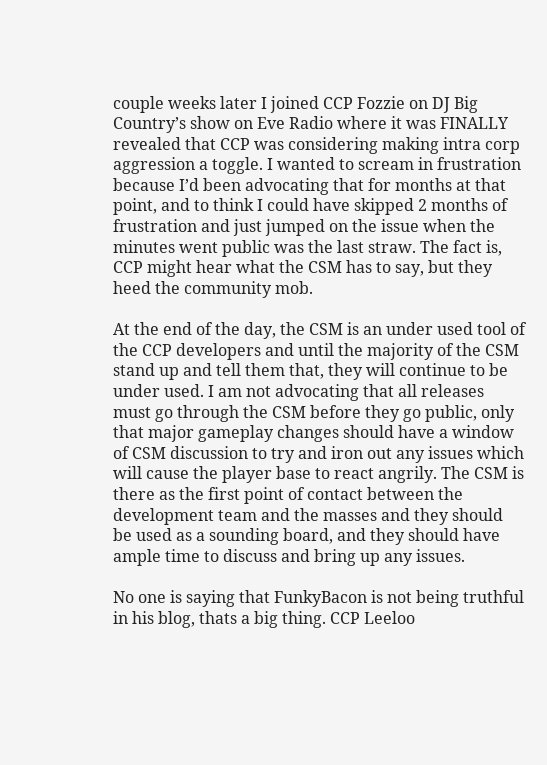couple weeks later I joined CCP Fozzie on DJ Big Country’s show on Eve Radio where it was FINALLY revealed that CCP was considering making intra corp aggression a toggle. I wanted to scream in frustration because I’d been advocating that for months at that point, and to think I could have skipped 2 months of frustration and just jumped on the issue when the minutes went public was the last straw. The fact is, CCP might hear what the CSM has to say, but they heed the community mob.

At the end of the day, the CSM is an under used tool of the CCP developers and until the majority of the CSM stand up and tell them that, they will continue to be under used. I am not advocating that all releases must go through the CSM before they go public, only that major gameplay changes should have a window of CSM discussion to try and iron out any issues which will cause the player base to react angrily. The CSM is there as the first point of contact between the development team and the masses and they should be used as a sounding board, and they should have ample time to discuss and bring up any issues.

No one is saying that FunkyBacon is not being truthful in his blog, thats a big thing. CCP Leeloo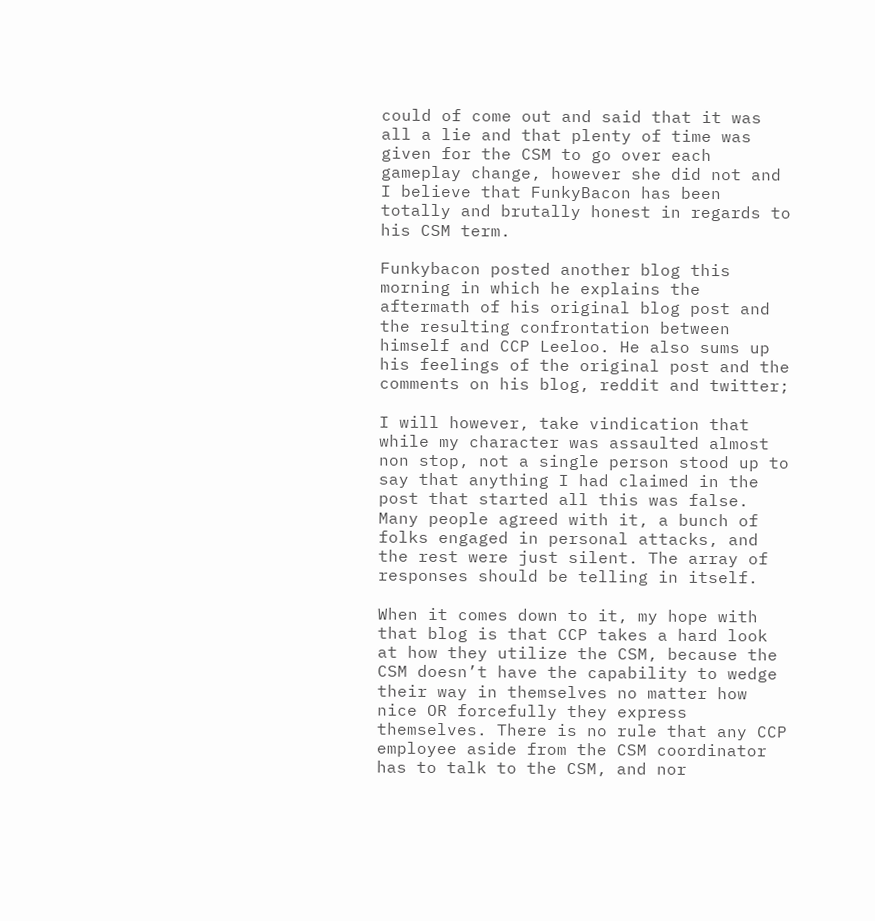could of come out and said that it was all a lie and that plenty of time was given for the CSM to go over each gameplay change, however she did not and I believe that FunkyBacon has been totally and brutally honest in regards to his CSM term.

Funkybacon posted another blog this morning in which he explains the aftermath of his original blog post and the resulting confrontation between himself and CCP Leeloo. He also sums up his feelings of the original post and the comments on his blog, reddit and twitter;

I will however, take vindication that while my character was assaulted almost non stop, not a single person stood up to say that anything I had claimed in the post that started all this was false. Many people agreed with it, a bunch of folks engaged in personal attacks, and the rest were just silent. The array of responses should be telling in itself.

When it comes down to it, my hope with that blog is that CCP takes a hard look at how they utilize the CSM, because the CSM doesn’t have the capability to wedge their way in themselves no matter how nice OR forcefully they express themselves. There is no rule that any CCP employee aside from the CSM coordinator has to talk to the CSM, and nor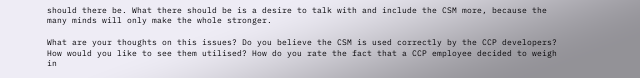should there be. What there should be is a desire to talk with and include the CSM more, because the many minds will only make the whole stronger.

What are your thoughts on this issues? Do you believe the CSM is used correctly by the CCP developers? How would you like to see them utilised? How do you rate the fact that a CCP employee decided to weigh in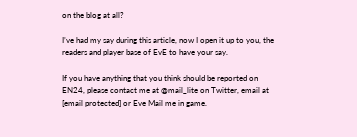on the blog at all?

I’ve had my say during this article, now I open it up to you, the readers and player base of EvE to have your say.

If you have anything that you think should be reported on EN24, please contact me at @mail_lite on Twitter, email at [email protected] or Eve Mail me in game.